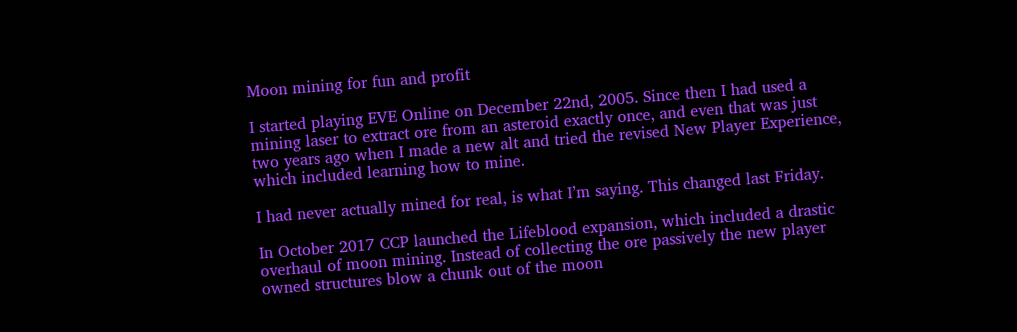Moon mining for fun and profit

I started playing EVE Online on December 22nd, 2005. Since then I had used a mining laser to extract ore from an asteroid exactly once, and even that was just two years ago when I made a new alt and tried the revised New Player Experience, which included learning how to mine.

I had never actually mined for real, is what I’m saying. This changed last Friday.

In October 2017 CCP launched the Lifeblood expansion, which included a drastic overhaul of moon mining. Instead of collecting the ore passively the new player owned structures blow a chunk out of the moon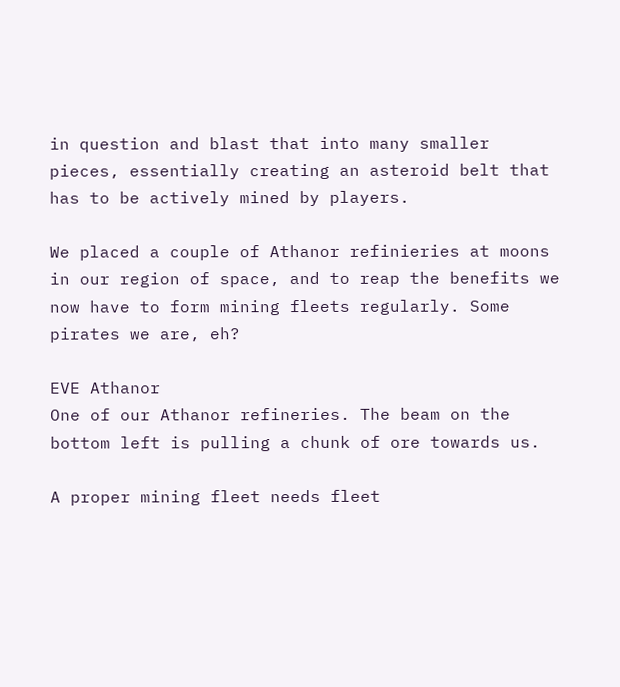in question and blast that into many smaller pieces, essentially creating an asteroid belt that has to be actively mined by players.

We placed a couple of Athanor refinieries at moons in our region of space, and to reap the benefits we now have to form mining fleets regularly. Some pirates we are, eh?

EVE Athanor
One of our Athanor refineries. The beam on the bottom left is pulling a chunk of ore towards us.

A proper mining fleet needs fleet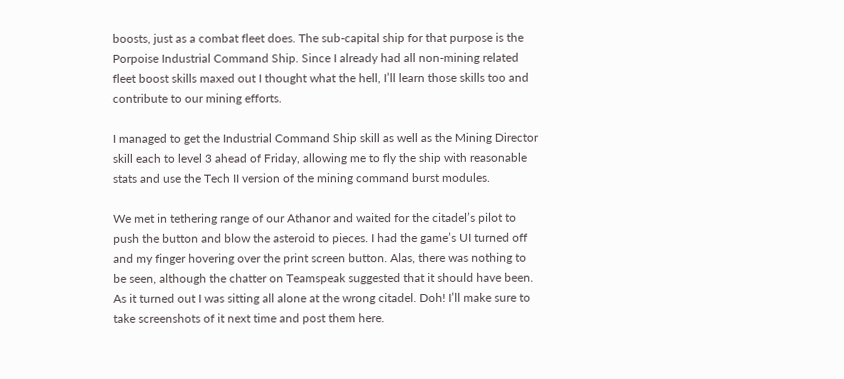boosts, just as a combat fleet does. The sub-capital ship for that purpose is the Porpoise Industrial Command Ship. Since I already had all non-mining related fleet boost skills maxed out I thought what the hell, I’ll learn those skills too and contribute to our mining efforts.

I managed to get the Industrial Command Ship skill as well as the Mining Director skill each to level 3 ahead of Friday, allowing me to fly the ship with reasonable stats and use the Tech II version of the mining command burst modules.

We met in tethering range of our Athanor and waited for the citadel’s pilot to push the button and blow the asteroid to pieces. I had the game’s UI turned off and my finger hovering over the print screen button. Alas, there was nothing to be seen, although the chatter on Teamspeak suggested that it should have been. As it turned out I was sitting all alone at the wrong citadel. Doh! I’ll make sure to take screenshots of it next time and post them here.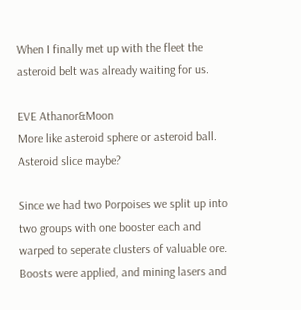When I finally met up with the fleet the asteroid belt was already waiting for us.

EVE Athanor&Moon
More like asteroid sphere or asteroid ball. Asteroid slice maybe?

Since we had two Porpoises we split up into two groups with one booster each and warped to seperate clusters of valuable ore. Boosts were applied, and mining lasers and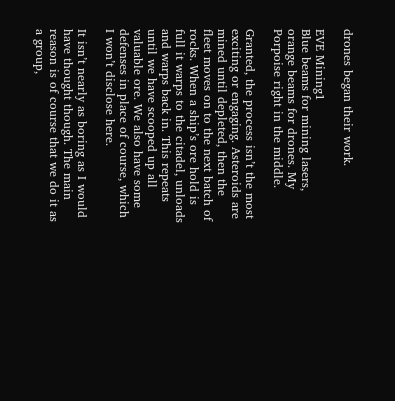drones began their work.

EVE Mining1
Blue beams for mining lasers, orange beams for drones. My Porpoise right in the middle.

Granted, the process isn’t the most exciting or engaging. Asteroids are mined until depleted, then the fleet moves on to the next batch of rocks. When a ship’s ore hold is full it warps to the citadel, unloads and warps back in. This repeats until we have scooped up all valuable ore. We also have some defenses in place of course, which I won’t disclose here.

It isn’t nearly as boring as I would have thought though. The main reason is of course that we do it as a group,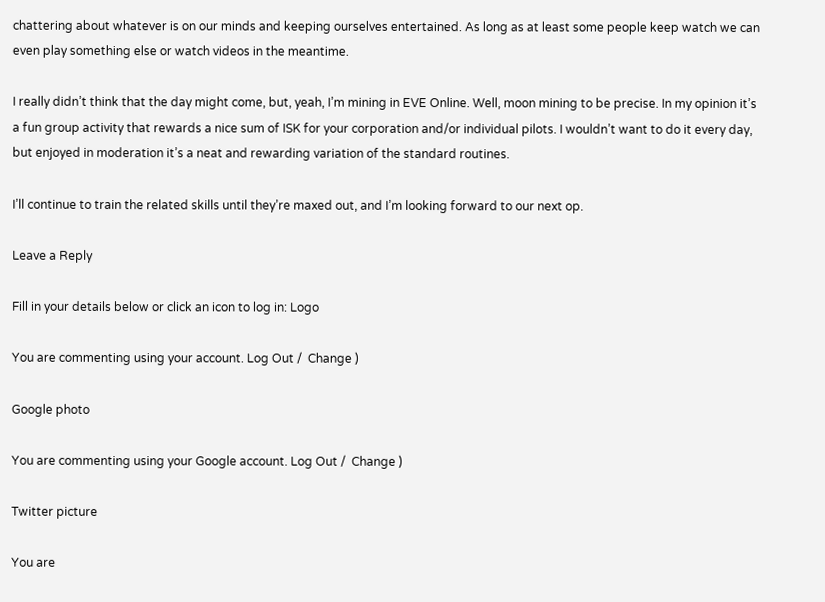chattering about whatever is on our minds and keeping ourselves entertained. As long as at least some people keep watch we can even play something else or watch videos in the meantime.

I really didn’t think that the day might come, but, yeah, I’m mining in EVE Online. Well, moon mining to be precise. In my opinion it’s a fun group activity that rewards a nice sum of ISK for your corporation and/or individual pilots. I wouldn’t want to do it every day, but enjoyed in moderation it’s a neat and rewarding variation of the standard routines.

I’ll continue to train the related skills until they’re maxed out, and I’m looking forward to our next op.

Leave a Reply

Fill in your details below or click an icon to log in: Logo

You are commenting using your account. Log Out /  Change )

Google photo

You are commenting using your Google account. Log Out /  Change )

Twitter picture

You are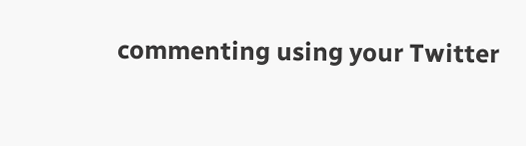commenting using your Twitter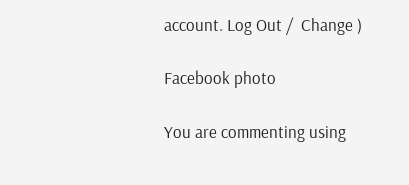account. Log Out /  Change )

Facebook photo

You are commenting using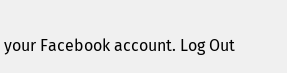your Facebook account. Log Out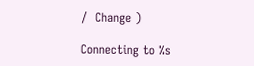/  Change )

Connecting to %s